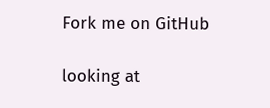Fork me on GitHub

looking at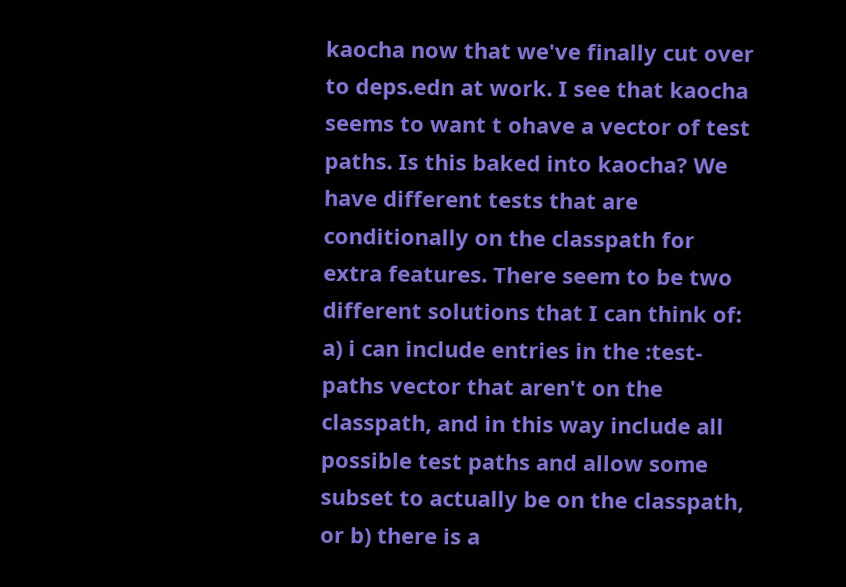kaocha now that we've finally cut over to deps.edn at work. I see that kaocha seems to want t ohave a vector of test paths. Is this baked into kaocha? We have different tests that are conditionally on the classpath for extra features. There seem to be two different solutions that I can think of: a) i can include entries in the :test-paths vector that aren't on the classpath, and in this way include all possible test paths and allow some subset to actually be on the classpath, or b) there is a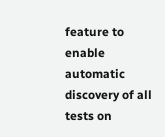feature to enable automatic discovery of all tests on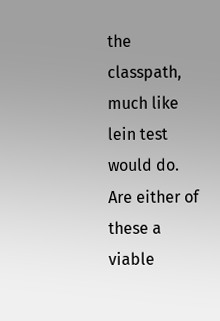the classpath, much like lein test would do. Are either of these a viable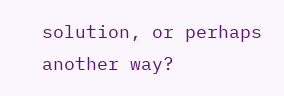solution, or perhaps another way?